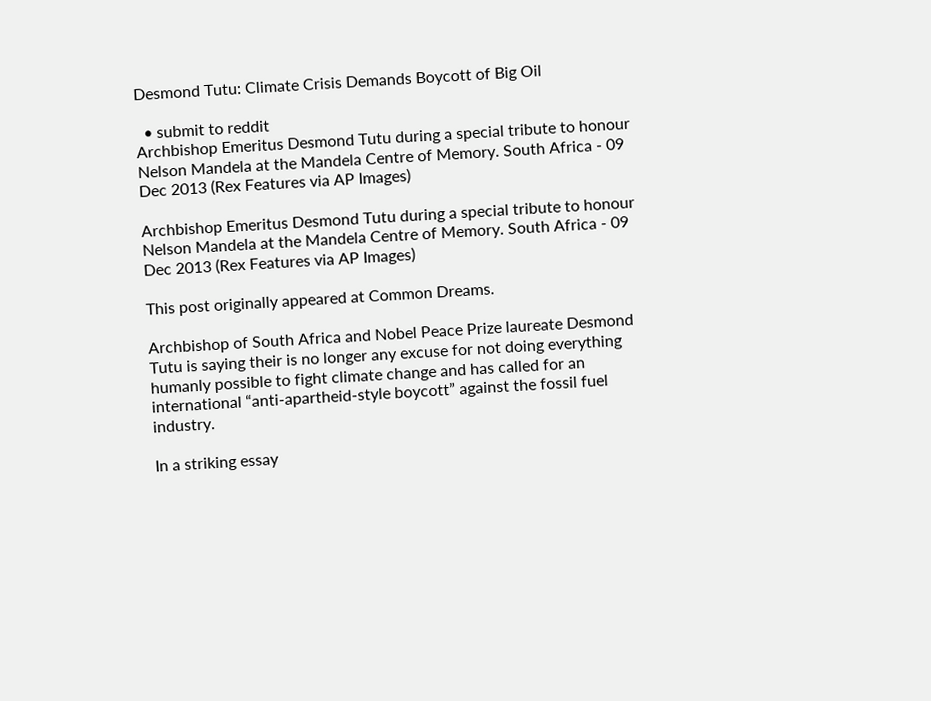Desmond Tutu: Climate Crisis Demands Boycott of Big Oil

  • submit to reddit
Archbishop Emeritus Desmond Tutu during a special tribute to honour Nelson Mandela at the Mandela Centre of Memory. South Africa - 09 Dec 2013 (Rex Features via AP Images)

Archbishop Emeritus Desmond Tutu during a special tribute to honour Nelson Mandela at the Mandela Centre of Memory. South Africa - 09 Dec 2013 (Rex Features via AP Images)

This post originally appeared at Common Dreams.

Archbishop of South Africa and Nobel Peace Prize laureate Desmond Tutu is saying their is no longer any excuse for not doing everything humanly possible to fight climate change and has called for an international “anti-apartheid-style boycott” against the fossil fuel industry.

In a striking essay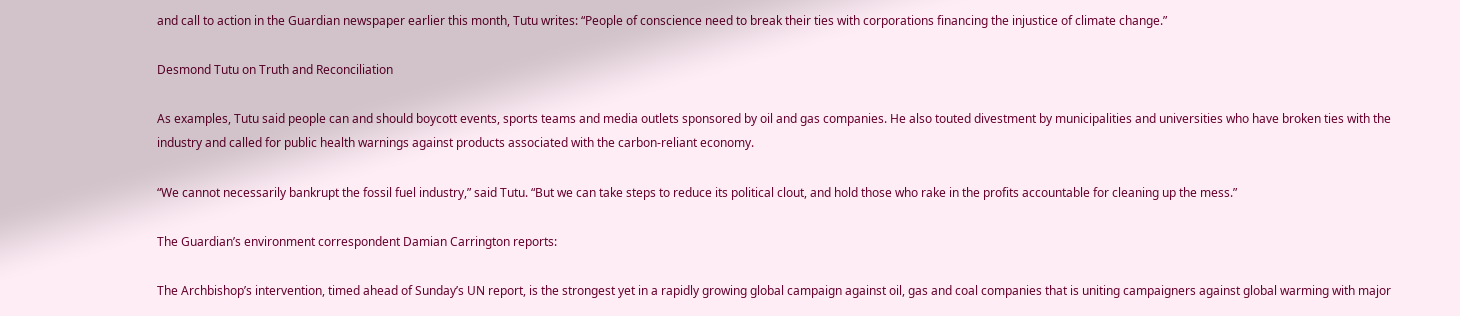and call to action in the Guardian newspaper earlier this month, Tutu writes: “People of conscience need to break their ties with corporations financing the injustice of climate change.”

Desmond Tutu on Truth and Reconciliation

As examples, Tutu said people can and should boycott events, sports teams and media outlets sponsored by oil and gas companies. He also touted divestment by municipalities and universities who have broken ties with the industry and called for public health warnings against products associated with the carbon-reliant economy.

“We cannot necessarily bankrupt the fossil fuel industry,” said Tutu. “But we can take steps to reduce its political clout, and hold those who rake in the profits accountable for cleaning up the mess.”

The Guardian’s environment correspondent Damian Carrington reports:

The Archbishop’s intervention, timed ahead of Sunday’s UN report, is the strongest yet in a rapidly growing global campaign against oil, gas and coal companies that is uniting campaigners against global warming with major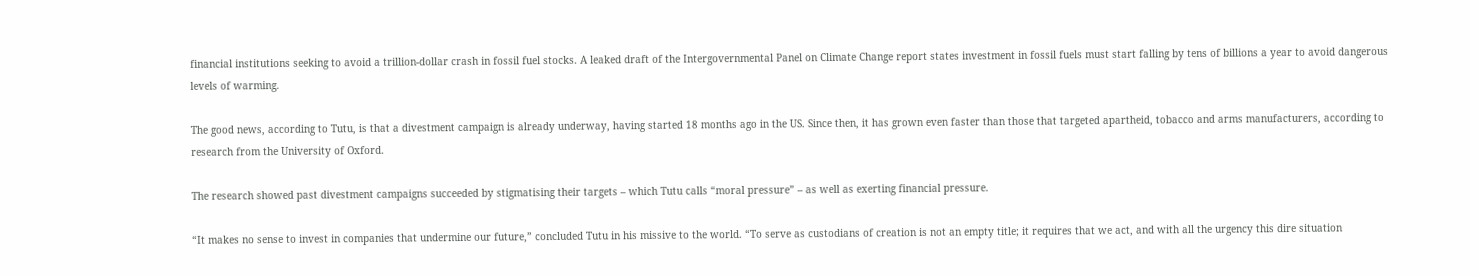financial institutions seeking to avoid a trillion-dollar crash in fossil fuel stocks. A leaked draft of the Intergovernmental Panel on Climate Change report states investment in fossil fuels must start falling by tens of billions a year to avoid dangerous levels of warming.

The good news, according to Tutu, is that a divestment campaign is already underway, having started 18 months ago in the US. Since then, it has grown even faster than those that targeted apartheid, tobacco and arms manufacturers, according to research from the University of Oxford.

The research showed past divestment campaigns succeeded by stigmatising their targets – which Tutu calls “moral pressure” – as well as exerting financial pressure.

“It makes no sense to invest in companies that undermine our future,” concluded Tutu in his missive to the world. “To serve as custodians of creation is not an empty title; it requires that we act, and with all the urgency this dire situation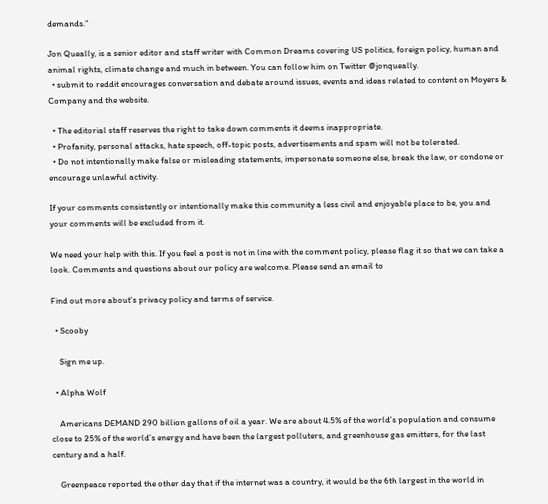demands.”

Jon Queally, is a senior editor and staff writer with Common Dreams covering US politics, foreign policy, human and animal rights, climate change and much in between. You can follow him on Twitter @jonqueally.
  • submit to reddit encourages conversation and debate around issues, events and ideas related to content on Moyers & Company and the website.

  • The editorial staff reserves the right to take down comments it deems inappropriate.
  • Profanity, personal attacks, hate speech, off-topic posts, advertisements and spam will not be tolerated.
  • Do not intentionally make false or misleading statements, impersonate someone else, break the law, or condone or encourage unlawful activity.

If your comments consistently or intentionally make this community a less civil and enjoyable place to be, you and your comments will be excluded from it.

We need your help with this. If you feel a post is not in line with the comment policy, please flag it so that we can take a look. Comments and questions about our policy are welcome. Please send an email to

Find out more about's privacy policy and terms of service.

  • Scooby

    Sign me up.

  • Alpha Wolf

    Americans DEMAND 290 billion gallons of oil a year. We are about 4.5% of the world’s population and consume close to 25% of the world’s energy and have been the largest polluters, and greenhouse gas emitters, for the last century and a half.

    Greenpeace reported the other day that if the internet was a country, it would be the 6th largest in the world in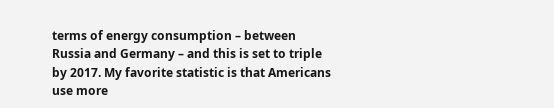terms of energy consumption – between Russia and Germany – and this is set to triple by 2017. My favorite statistic is that Americans use more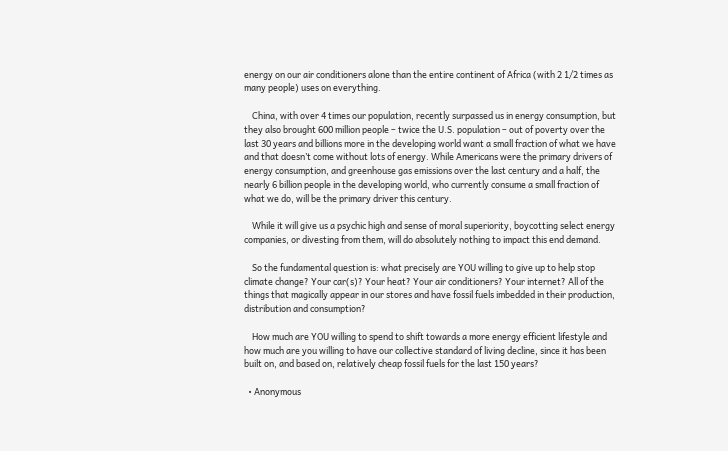energy on our air conditioners alone than the entire continent of Africa (with 2 1/2 times as many people) uses on everything.

    China, with over 4 times our population, recently surpassed us in energy consumption, but they also brought 600 million people – twice the U.S. population – out of poverty over the last 30 years and billions more in the developing world want a small fraction of what we have and that doesn’t come without lots of energy. While Americans were the primary drivers of energy consumption, and greenhouse gas emissions over the last century and a half, the nearly 6 billion people in the developing world, who currently consume a small fraction of what we do, will be the primary driver this century.

    While it will give us a psychic high and sense of moral superiority, boycotting select energy companies, or divesting from them, will do absolutely nothing to impact this end demand.

    So the fundamental question is: what precisely are YOU willing to give up to help stop climate change? Your car(s)? Your heat? Your air conditioners? Your internet? All of the things that magically appear in our stores and have fossil fuels imbedded in their production, distribution and consumption?

    How much are YOU willing to spend to shift towards a more energy efficient lifestyle and how much are you willing to have our collective standard of living decline, since it has been built on, and based on, relatively cheap fossil fuels for the last 150 years?

  • Anonymous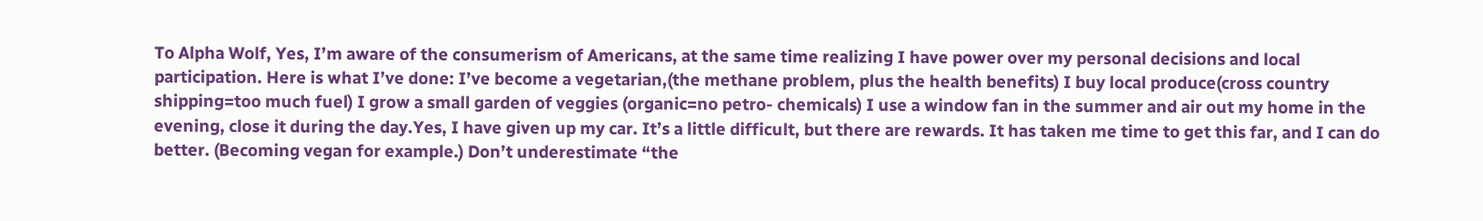To Alpha Wolf, Yes, I’m aware of the consumerism of Americans, at the same time realizing I have power over my personal decisions and local participation. Here is what I’ve done: I’ve become a vegetarian,(the methane problem, plus the health benefits) I buy local produce(cross country shipping=too much fuel) I grow a small garden of veggies (organic=no petro- chemicals) I use a window fan in the summer and air out my home in the evening, close it during the day.Yes, I have given up my car. It’s a little difficult, but there are rewards. It has taken me time to get this far, and I can do better. (Becoming vegan for example.) Don’t underestimate “the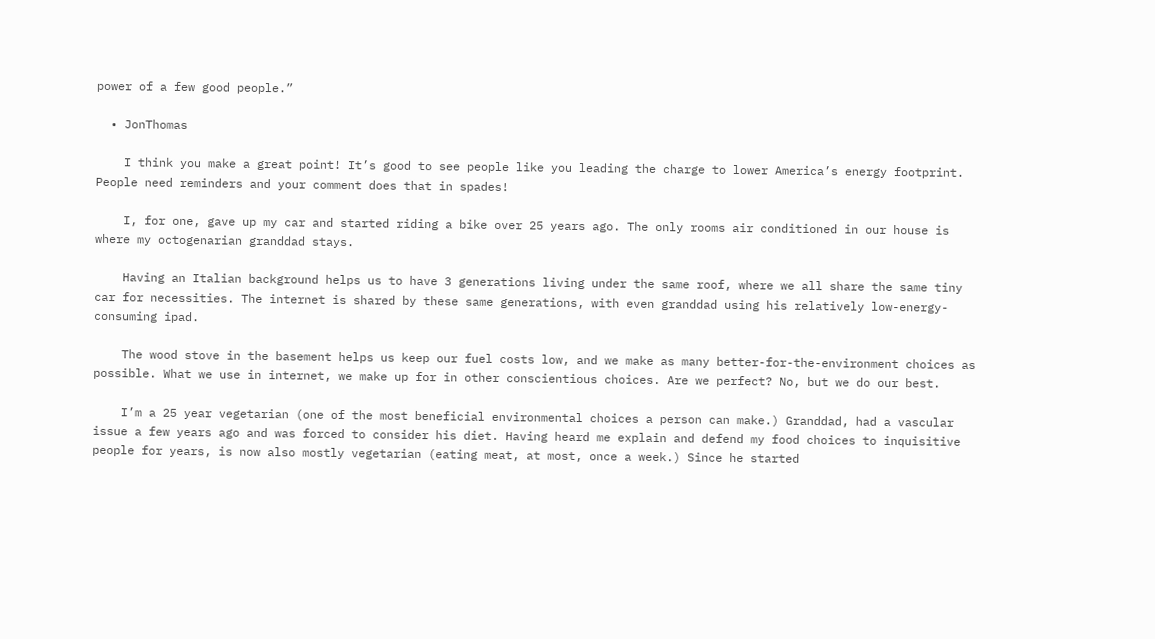power of a few good people.”

  • JonThomas

    I think you make a great point! It’s good to see people like you leading the charge to lower America’s energy footprint. People need reminders and your comment does that in spades!

    I, for one, gave up my car and started riding a bike over 25 years ago. The only rooms air conditioned in our house is where my octogenarian granddad stays.

    Having an Italian background helps us to have 3 generations living under the same roof, where we all share the same tiny car for necessities. The internet is shared by these same generations, with even granddad using his relatively low-energy-consuming ipad.

    The wood stove in the basement helps us keep our fuel costs low, and we make as many better-for-the-environment choices as possible. What we use in internet, we make up for in other conscientious choices. Are we perfect? No, but we do our best.

    I’m a 25 year vegetarian (one of the most beneficial environmental choices a person can make.) Granddad, had a vascular issue a few years ago and was forced to consider his diet. Having heard me explain and defend my food choices to inquisitive people for years, is now also mostly vegetarian (eating meat, at most, once a week.) Since he started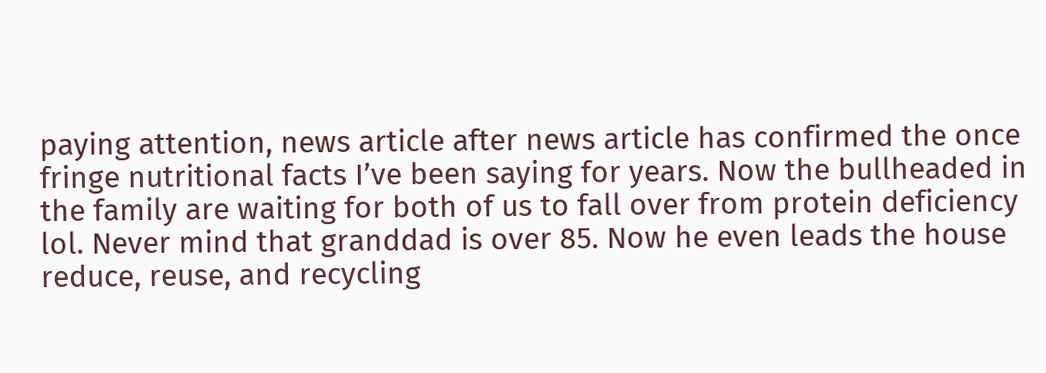paying attention, news article after news article has confirmed the once fringe nutritional facts I’ve been saying for years. Now the bullheaded in the family are waiting for both of us to fall over from protein deficiency lol. Never mind that granddad is over 85. Now he even leads the house reduce, reuse, and recycling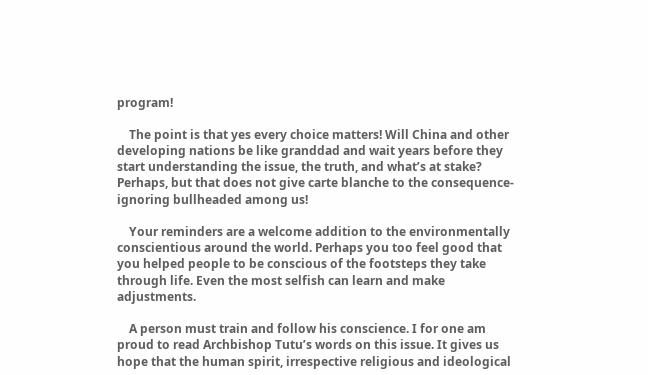program!

    The point is that yes every choice matters! Will China and other developing nations be like granddad and wait years before they start understanding the issue, the truth, and what’s at stake? Perhaps, but that does not give carte blanche to the consequence-ignoring bullheaded among us!

    Your reminders are a welcome addition to the environmentally conscientious around the world. Perhaps you too feel good that you helped people to be conscious of the footsteps they take through life. Even the most selfish can learn and make adjustments.

    A person must train and follow his conscience. I for one am proud to read Archbishop Tutu’s words on this issue. It gives us hope that the human spirit, irrespective religious and ideological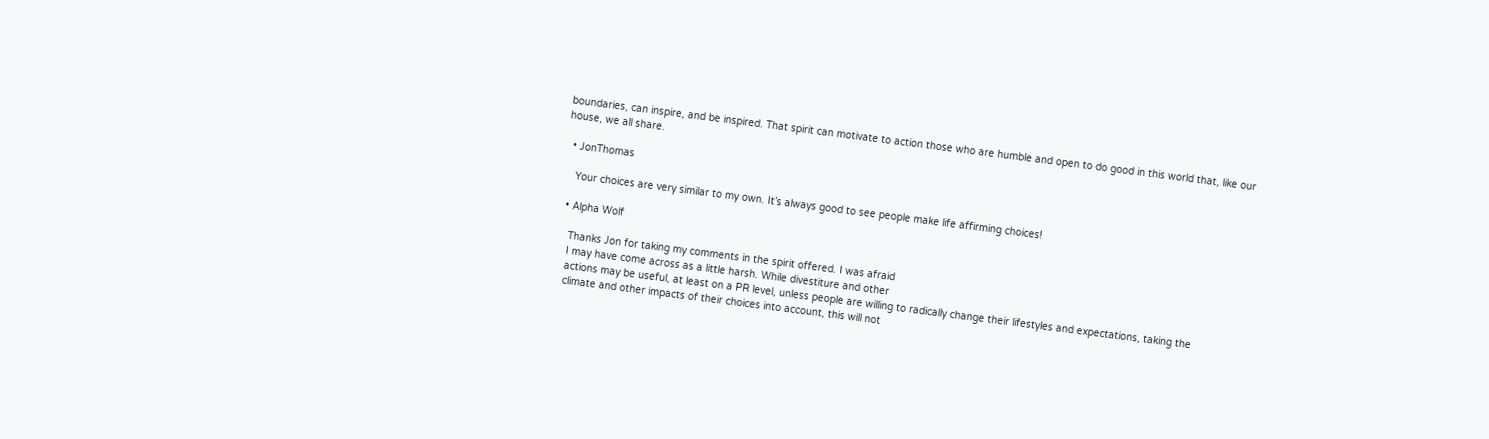boundaries, can inspire, and be inspired. That spirit can motivate to action those who are humble and open to do good in this world that, like our house, we all share.

  • JonThomas

    Your choices are very similar to my own. It’s always good to see people make life affirming choices!

  • Alpha Wolf

    Thanks Jon for taking my comments in the spirit offered. I was afraid
    I may have come across as a little harsh. While divestiture and other
    actions may be useful, at least on a PR level, unless people are willing to radically change their lifestyles and expectations, taking the
    climate and other impacts of their choices into account, this will not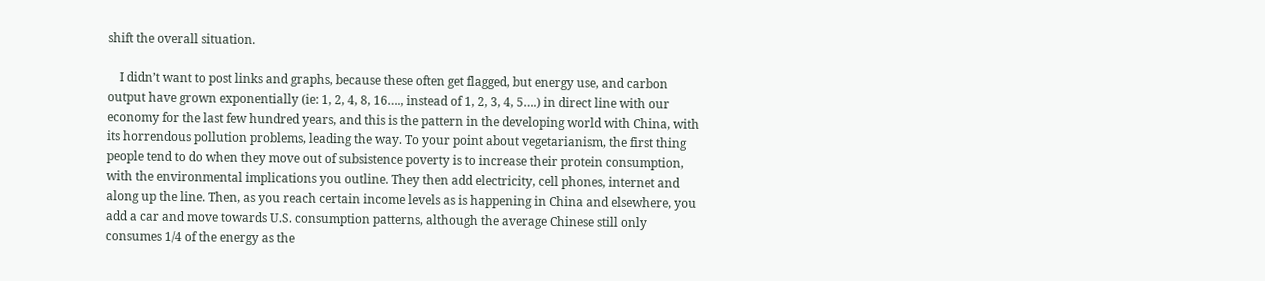shift the overall situation.

    I didn’t want to post links and graphs, because these often get flagged, but energy use, and carbon output have grown exponentially (ie: 1, 2, 4, 8, 16…., instead of 1, 2, 3, 4, 5….) in direct line with our economy for the last few hundred years, and this is the pattern in the developing world with China, with its horrendous pollution problems, leading the way. To your point about vegetarianism, the first thing people tend to do when they move out of subsistence poverty is to increase their protein consumption, with the environmental implications you outline. They then add electricity, cell phones, internet and along up the line. Then, as you reach certain income levels as is happening in China and elsewhere, you add a car and move towards U.S. consumption patterns, although the average Chinese still only consumes 1/4 of the energy as the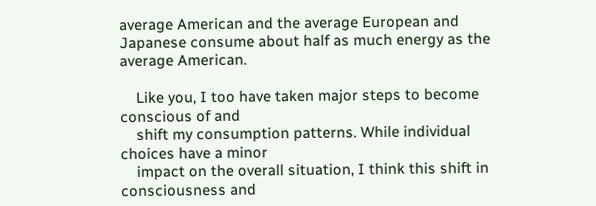average American and the average European and Japanese consume about half as much energy as the average American.

    Like you, I too have taken major steps to become conscious of and
    shift my consumption patterns. While individual choices have a minor
    impact on the overall situation, I think this shift in consciousness and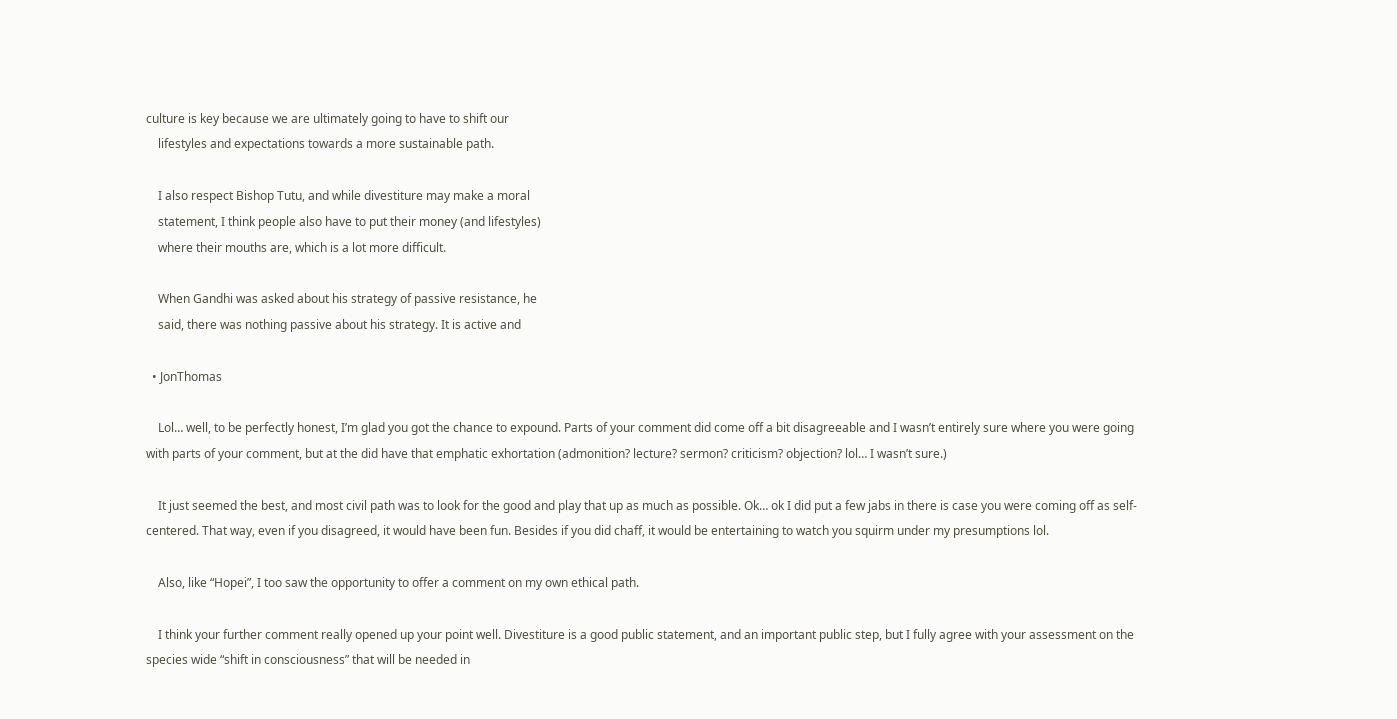culture is key because we are ultimately going to have to shift our
    lifestyles and expectations towards a more sustainable path.

    I also respect Bishop Tutu, and while divestiture may make a moral
    statement, I think people also have to put their money (and lifestyles)
    where their mouths are, which is a lot more difficult.

    When Gandhi was asked about his strategy of passive resistance, he
    said, there was nothing passive about his strategy. It is active and

  • JonThomas

    Lol… well, to be perfectly honest, I’m glad you got the chance to expound. Parts of your comment did come off a bit disagreeable and I wasn’t entirely sure where you were going with parts of your comment, but at the did have that emphatic exhortation (admonition? lecture? sermon? criticism? objection? lol… I wasn’t sure.)

    It just seemed the best, and most civil path was to look for the good and play that up as much as possible. Ok… ok I did put a few jabs in there is case you were coming off as self-centered. That way, even if you disagreed, it would have been fun. Besides if you did chaff, it would be entertaining to watch you squirm under my presumptions lol.

    Also, like “Hopei”, I too saw the opportunity to offer a comment on my own ethical path.

    I think your further comment really opened up your point well. Divestiture is a good public statement, and an important public step, but I fully agree with your assessment on the species wide “shift in consciousness” that will be needed in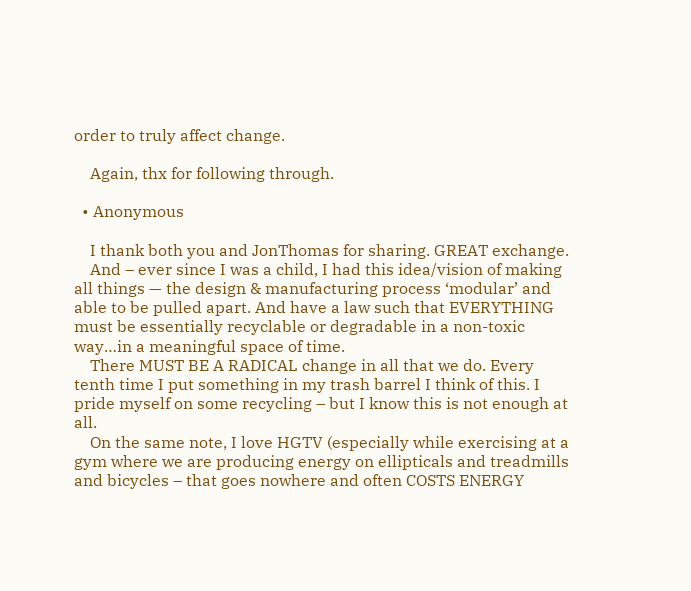order to truly affect change.

    Again, thx for following through.

  • Anonymous

    I thank both you and JonThomas for sharing. GREAT exchange.
    And – ever since I was a child, I had this idea/vision of making all things — the design & manufacturing process ‘modular’ and able to be pulled apart. And have a law such that EVERYTHING must be essentially recyclable or degradable in a non-toxic way…in a meaningful space of time.
    There MUST BE A RADICAL change in all that we do. Every tenth time I put something in my trash barrel I think of this. I pride myself on some recycling – but I know this is not enough at all.
    On the same note, I love HGTV (especially while exercising at a gym where we are producing energy on ellipticals and treadmills and bicycles – that goes nowhere and often COSTS ENERGY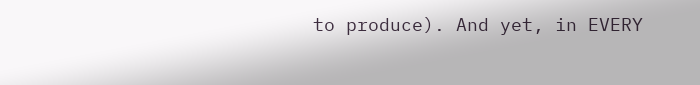to produce). And yet, in EVERY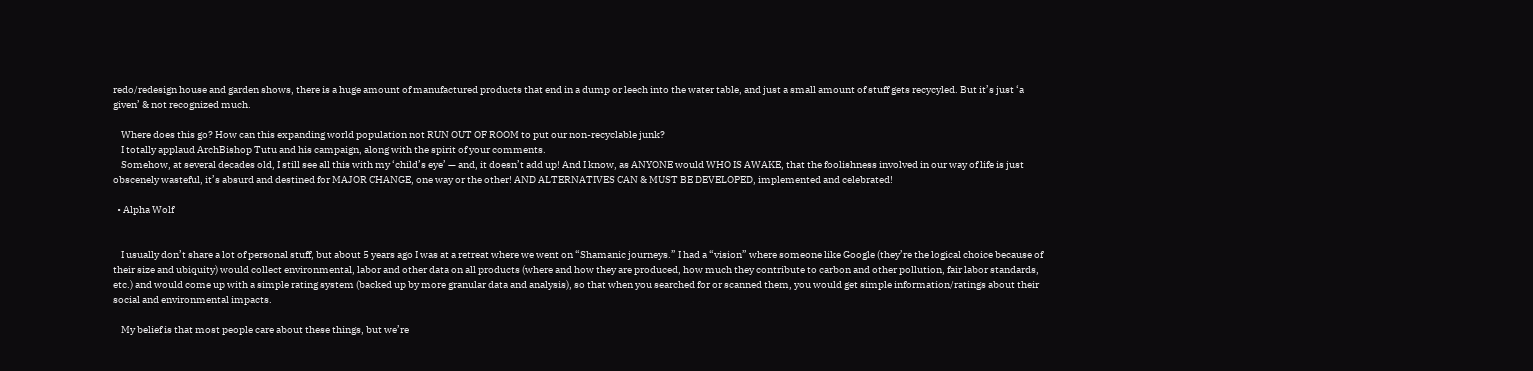redo/redesign house and garden shows, there is a huge amount of manufactured products that end in a dump or leech into the water table, and just a small amount of stuff gets recycyled. But it’s just ‘a given’ & not recognized much.

    Where does this go? How can this expanding world population not RUN OUT OF ROOM to put our non-recyclable junk?
    I totally applaud ArchBishop Tutu and his campaign, along with the spirit of your comments.
    Somehow, at several decades old, I still see all this with my ‘child’s eye’ — and, it doesn’t add up! And I know, as ANYONE would WHO IS AWAKE, that the foolishness involved in our way of life is just obscenely wasteful, it’s absurd and destined for MAJOR CHANGE, one way or the other! AND ALTERNATIVES CAN & MUST BE DEVELOPED, implemented and celebrated!

  • Alpha Wolf


    I usually don’t share a lot of personal stuff, but about 5 years ago I was at a retreat where we went on “Shamanic journeys.” I had a “vision” where someone like Google (they’re the logical choice because of their size and ubiquity) would collect environmental, labor and other data on all products (where and how they are produced, how much they contribute to carbon and other pollution, fair labor standards, etc.) and would come up with a simple rating system (backed up by more granular data and analysis), so that when you searched for or scanned them, you would get simple information/ratings about their social and environmental impacts.

    My belief is that most people care about these things, but we’re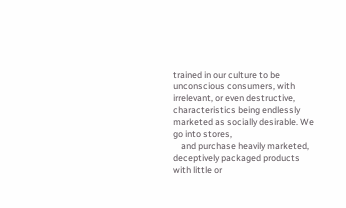trained in our culture to be unconscious consumers, with irrelevant, or even destructive, characteristics being endlessly marketed as socially desirable. We go into stores,
    and purchase heavily marketed, deceptively packaged products with little or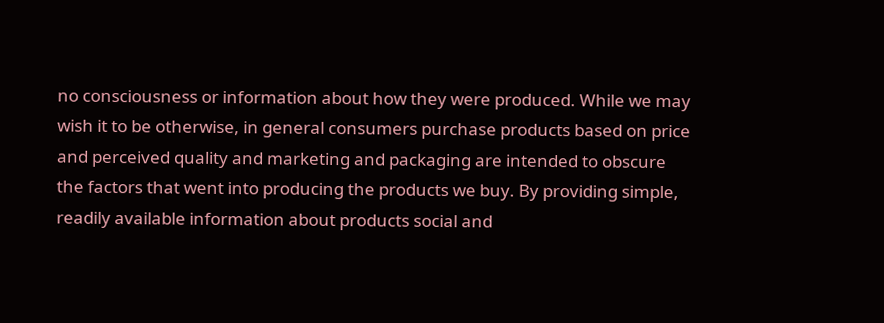no consciousness or information about how they were produced. While we may wish it to be otherwise, in general consumers purchase products based on price and perceived quality and marketing and packaging are intended to obscure the factors that went into producing the products we buy. By providing simple, readily available information about products social and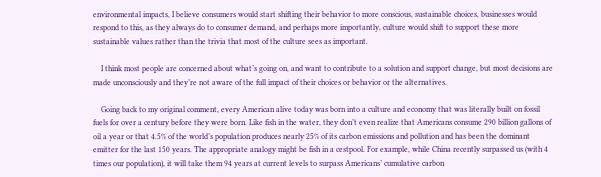environmental impacts, I believe consumers would start shifting their behavior to more conscious, sustainable choices, businesses would respond to this, as they always do to consumer demand, and perhaps more importantly, culture would shift to support these more sustainable values rather than the trivia that most of the culture sees as important.

    I think most people are concerned about what’s going on, and want to contribute to a solution and support change, but most decisions are made unconsciously and they’re not aware of the full impact of their choices or behavior or the alternatives.

    Going back to my original comment, every American alive today was born into a culture and economy that was literally built on fossil fuels for over a century before they were born. Like fish in the water, they don’t even realize that Americans consume 290 billion gallons of oil a year or that 4.5% of the world’s population produces nearly 25% of its carbon emissions and pollution and has been the dominant emitter for the last 150 years. The appropriate analogy might be fish in a cestpool. For example, while China recently surpassed us (with 4 times our population), it will take them 94 years at current levels to surpass Americans’ cumulative carbon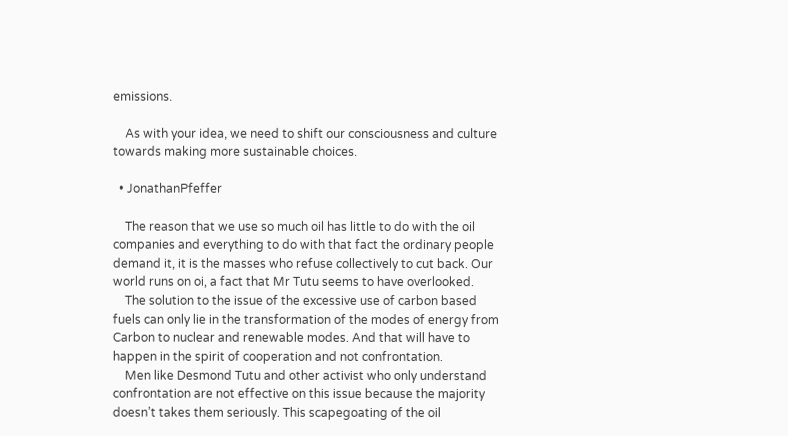emissions.

    As with your idea, we need to shift our consciousness and culture towards making more sustainable choices.

  • JonathanPfeffer

    The reason that we use so much oil has little to do with the oil companies and everything to do with that fact the ordinary people demand it, it is the masses who refuse collectively to cut back. Our world runs on oi, a fact that Mr Tutu seems to have overlooked.
    The solution to the issue of the excessive use of carbon based fuels can only lie in the transformation of the modes of energy from Carbon to nuclear and renewable modes. And that will have to happen in the spirit of cooperation and not confrontation.
    Men like Desmond Tutu and other activist who only understand confrontation are not effective on this issue because the majority doesn’t takes them seriously. This scapegoating of the oil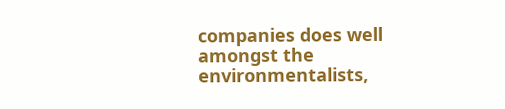companies does well amongst the environmentalists,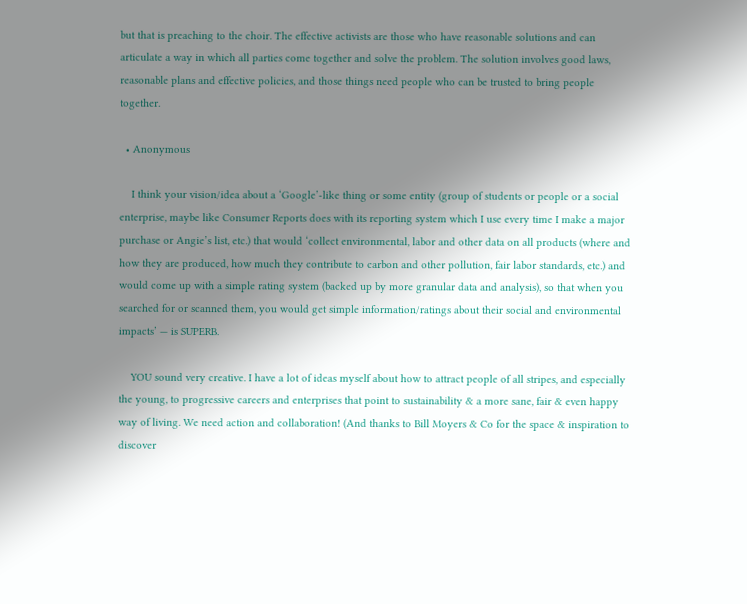but that is preaching to the choir. The effective activists are those who have reasonable solutions and can articulate a way in which all parties come together and solve the problem. The solution involves good laws, reasonable plans and effective policies, and those things need people who can be trusted to bring people together.

  • Anonymous

    I think your vision/idea about a ‘Google’-like thing or some entity (group of students or people or a social enterprise, maybe like Consumer Reports does with its reporting system which I use every time I make a major purchase or Angie’s list, etc.) that would ‘collect environmental, labor and other data on all products (where and how they are produced, how much they contribute to carbon and other pollution, fair labor standards, etc.) and would come up with a simple rating system (backed up by more granular data and analysis), so that when you searched for or scanned them, you would get simple information/ratings about their social and environmental impacts’ — is SUPERB.

    YOU sound very creative. I have a lot of ideas myself about how to attract people of all stripes, and especially the young, to progressive careers and enterprises that point to sustainability & a more sane, fair & even happy way of living. We need action and collaboration! (And thanks to Bill Moyers & Co for the space & inspiration to discover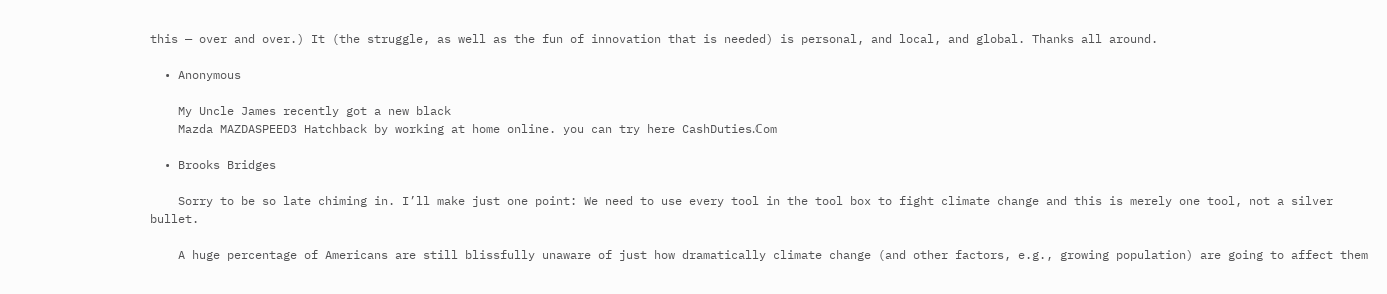this — over and over.) It (the struggle, as well as the fun of innovation that is needed) is personal, and local, and global. Thanks all around.

  • Anonymous

    My Uncle James recently got a new black
    Mazda MAZDASPEED3 Hatchback by working at home online. you can try here CashDuties.ℂom

  • Brooks Bridges

    Sorry to be so late chiming in. I’ll make just one point: We need to use every tool in the tool box to fight climate change and this is merely one tool, not a silver bullet.

    A huge percentage of Americans are still blissfully unaware of just how dramatically climate change (and other factors, e.g., growing population) are going to affect them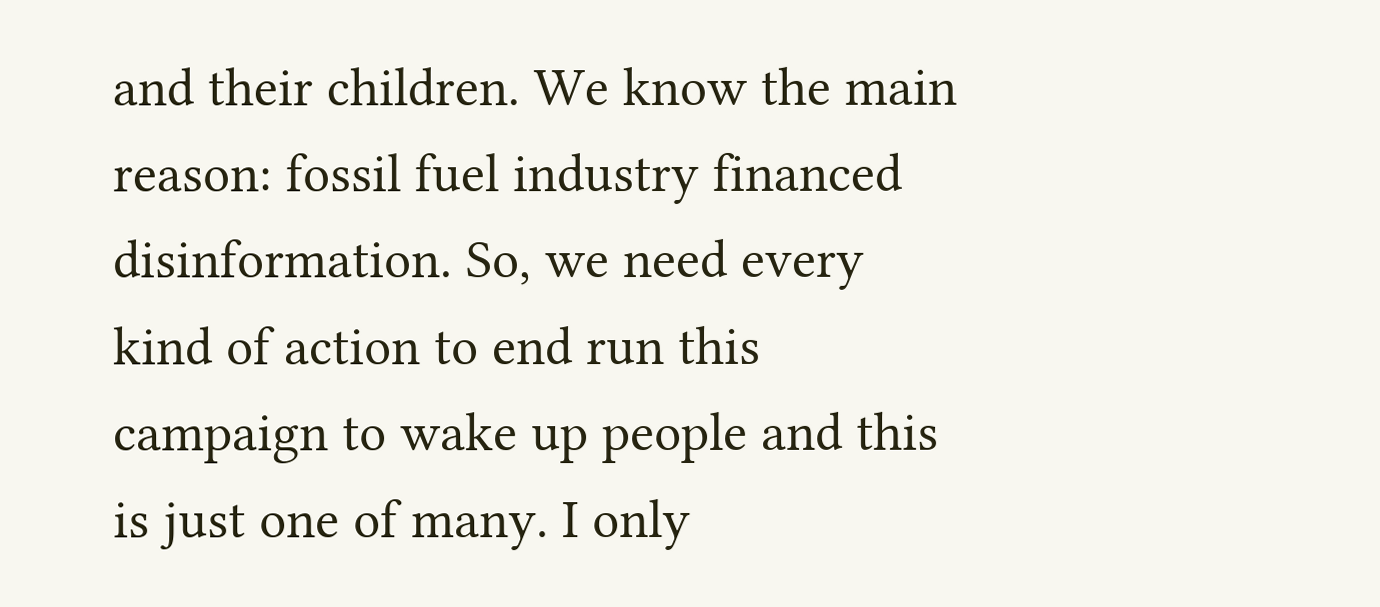and their children. We know the main reason: fossil fuel industry financed disinformation. So, we need every kind of action to end run this campaign to wake up people and this is just one of many. I only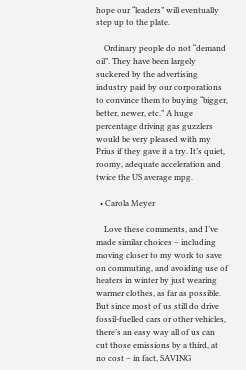hope our “leaders” will eventually step up to the plate.

    Ordinary people do not “demand oil”. They have been largely suckered by the advertising industry paid by our corporations to convince them to buying “bigger, better, newer, etc.” A huge percentage driving gas guzzlers would be very pleased with my Prius if they gave it a try. It’s quiet, roomy, adequate acceleration and twice the US average mpg.

  • Carola Meyer

    Love these comments, and I’ve made similar choices – including moving closer to my work to save on commuting, and avoiding use of heaters in winter by just wearing warmer clothes, as far as possible. But since most of us still do drive fossil-fuelled cars or other vehicles, there’s an easy way all of us can cut those emissions by a third, at no cost – in fact, SAVING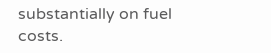substantially on fuel costs.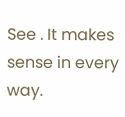See . It makes sense in every way.